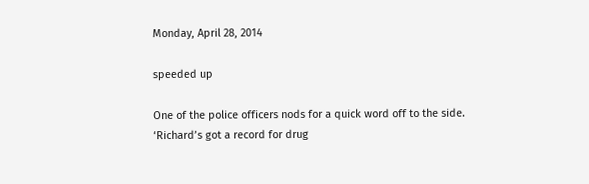Monday, April 28, 2014

speeded up

One of the police officers nods for a quick word off to the side.
‘Richard’s got a record for drug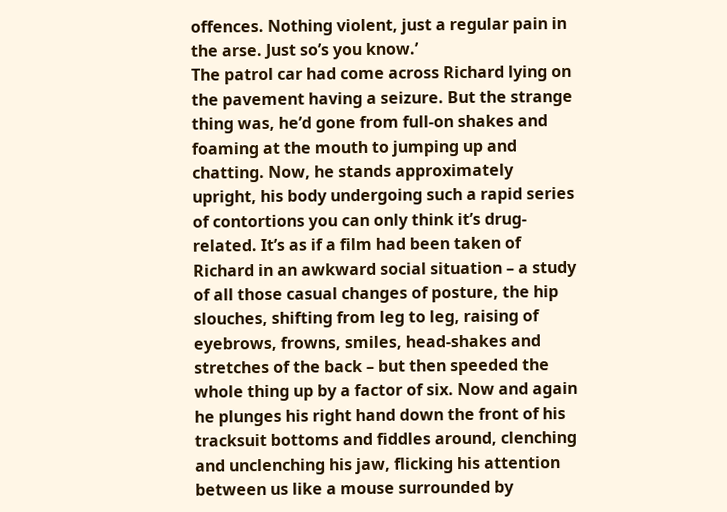offences. Nothing violent, just a regular pain in the arse. Just so’s you know.’
The patrol car had come across Richard lying on the pavement having a seizure. But the strange thing was, he’d gone from full-on shakes and foaming at the mouth to jumping up and chatting. Now, he stands approximately upright, his body undergoing such a rapid series of contortions you can only think it’s drug-related. It’s as if a film had been taken of Richard in an awkward social situation – a study of all those casual changes of posture, the hip slouches, shifting from leg to leg, raising of eyebrows, frowns, smiles, head-shakes and stretches of the back – but then speeded the whole thing up by a factor of six. Now and again he plunges his right hand down the front of his tracksuit bottoms and fiddles around, clenching and unclenching his jaw, flicking his attention between us like a mouse surrounded by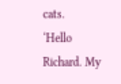cats.
‘Hello Richard. My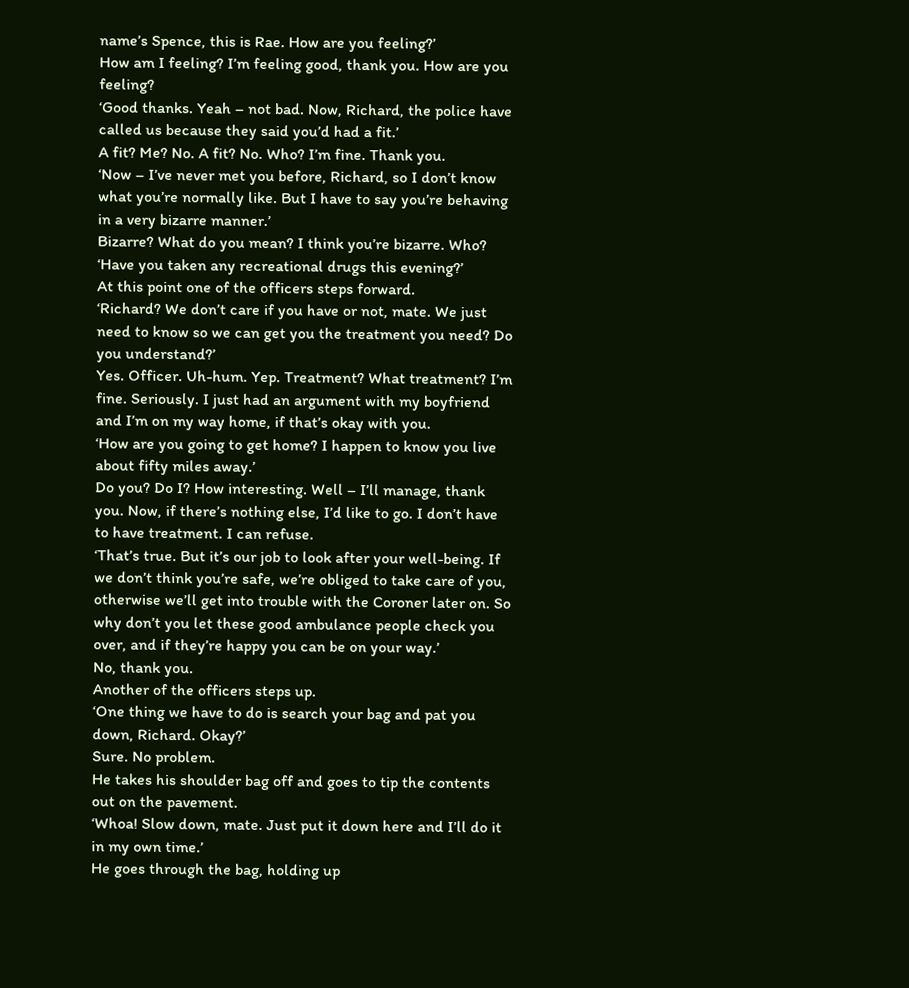name’s Spence, this is Rae. How are you feeling?’
How am I feeling? I’m feeling good, thank you. How are you feeling?
‘Good thanks. Yeah – not bad. Now, Richard, the police have called us because they said you’d had a fit.’
A fit? Me? No. A fit? No. Who? I’m fine. Thank you.
‘Now – I’ve never met you before, Richard, so I don’t know what you’re normally like. But I have to say you’re behaving in a very bizarre manner.’
Bizarre? What do you mean? I think you’re bizarre. Who?
‘Have you taken any recreational drugs this evening?’
At this point one of the officers steps forward.
‘Richard? We don’t care if you have or not, mate. We just need to know so we can get you the treatment you need? Do you understand?’
Yes. Officer. Uh-hum. Yep. Treatment? What treatment? I’m fine. Seriously. I just had an argument with my boyfriend and I’m on my way home, if that’s okay with you.
‘How are you going to get home? I happen to know you live about fifty miles away.’
Do you? Do I? How interesting. Well – I’ll manage, thank you. Now, if there’s nothing else, I’d like to go. I don’t have to have treatment. I can refuse.
‘That’s true. But it’s our job to look after your well-being. If we don’t think you’re safe, we’re obliged to take care of you, otherwise we’ll get into trouble with the Coroner later on. So why don’t you let these good ambulance people check you over, and if they’re happy you can be on your way.’
No, thank you.
Another of the officers steps up.
‘One thing we have to do is search your bag and pat you down, Richard. Okay?’
Sure. No problem.
He takes his shoulder bag off and goes to tip the contents out on the pavement.
‘Whoa! Slow down, mate. Just put it down here and I’ll do it in my own time.’
He goes through the bag, holding up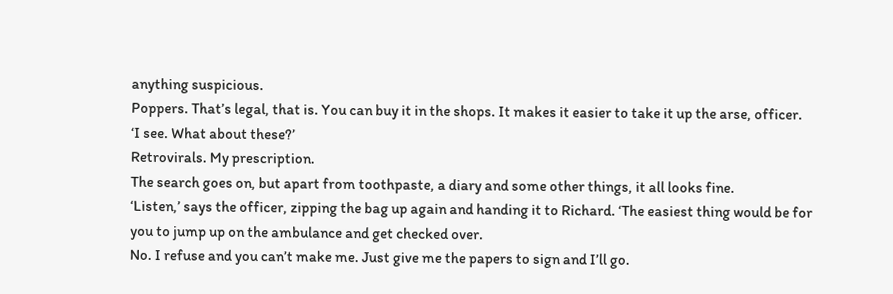anything suspicious.
Poppers. That’s legal, that is. You can buy it in the shops. It makes it easier to take it up the arse, officer.
‘I see. What about these?’
Retrovirals. My prescription.
The search goes on, but apart from toothpaste, a diary and some other things, it all looks fine.
‘Listen,’ says the officer, zipping the bag up again and handing it to Richard. ‘The easiest thing would be for you to jump up on the ambulance and get checked over.
No. I refuse and you can’t make me. Just give me the papers to sign and I’ll go.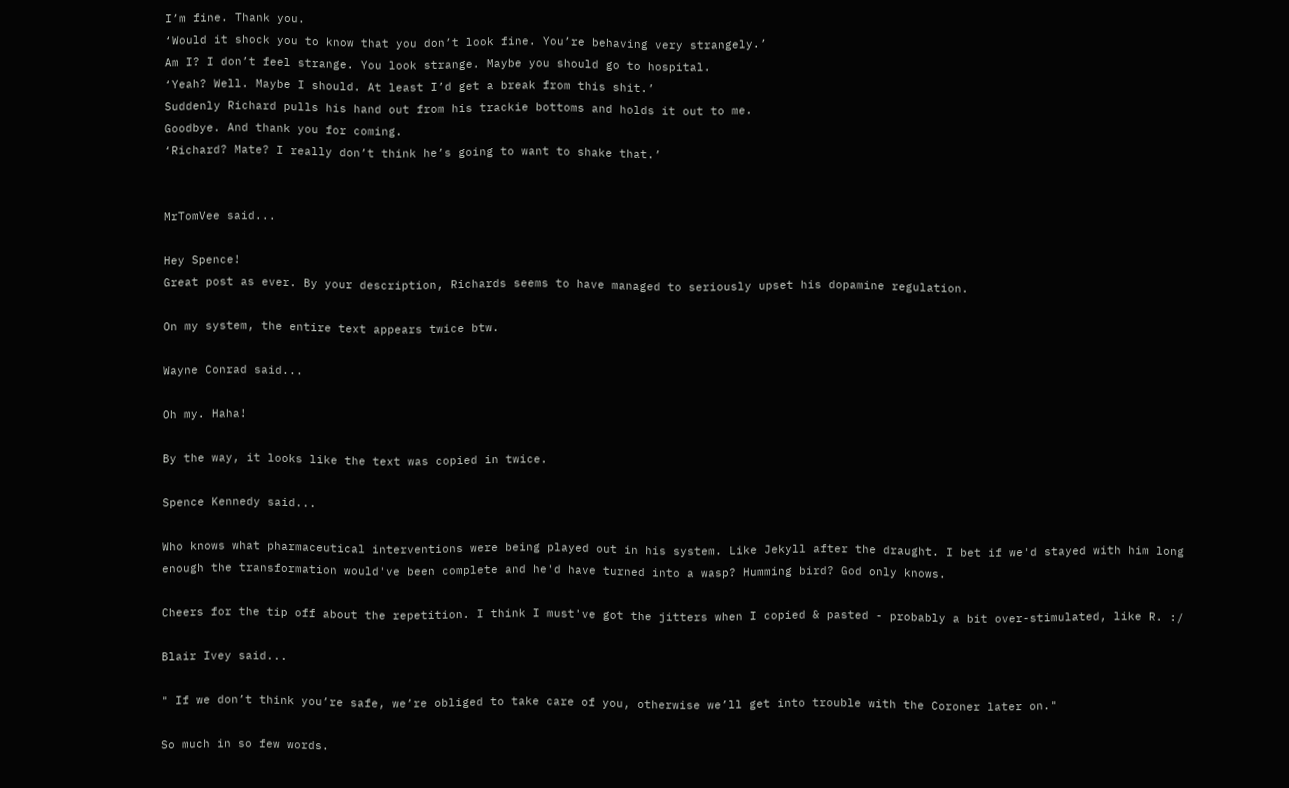I’m fine. Thank you.
‘Would it shock you to know that you don’t look fine. You’re behaving very strangely.’
Am I? I don’t feel strange. You look strange. Maybe you should go to hospital.
‘Yeah? Well. Maybe I should. At least I’d get a break from this shit.’
Suddenly Richard pulls his hand out from his trackie bottoms and holds it out to me.
Goodbye. And thank you for coming.
‘Richard? Mate? I really don’t think he’s going to want to shake that.’


MrTomVee said...

Hey Spence!
Great post as ever. By your description, Richards seems to have managed to seriously upset his dopamine regulation.

On my system, the entire text appears twice btw.

Wayne Conrad said...

Oh my. Haha!

By the way, it looks like the text was copied in twice.

Spence Kennedy said...

Who knows what pharmaceutical interventions were being played out in his system. Like Jekyll after the draught. I bet if we'd stayed with him long enough the transformation would've been complete and he'd have turned into a wasp? Humming bird? God only knows.

Cheers for the tip off about the repetition. I think I must've got the jitters when I copied & pasted - probably a bit over-stimulated, like R. :/

Blair Ivey said...

" If we don’t think you’re safe, we’re obliged to take care of you, otherwise we’ll get into trouble with the Coroner later on."

So much in so few words.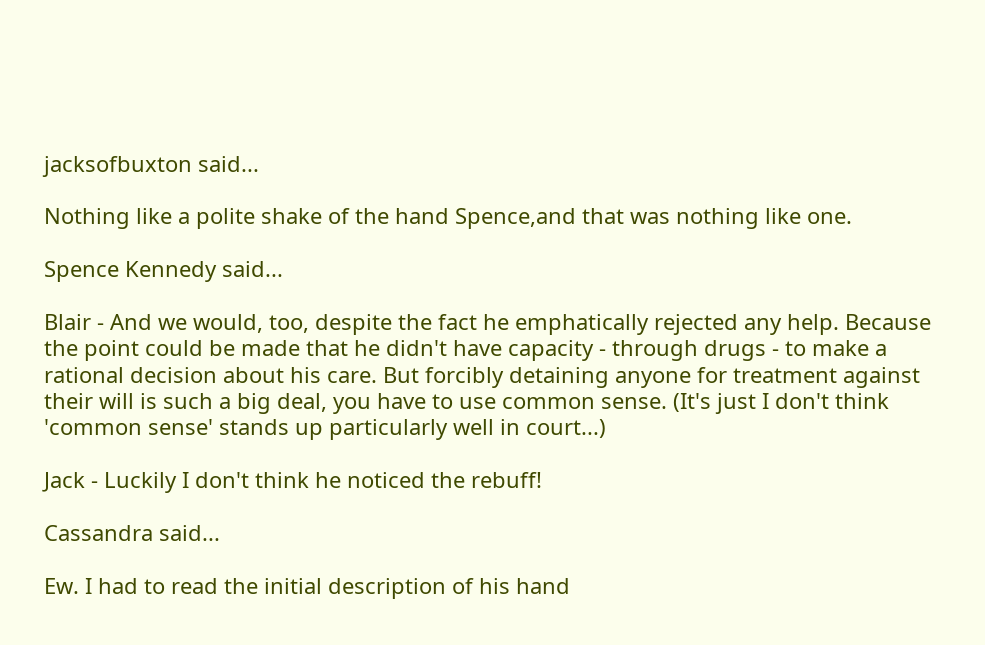jacksofbuxton said...

Nothing like a polite shake of the hand Spence,and that was nothing like one.

Spence Kennedy said...

Blair - And we would, too, despite the fact he emphatically rejected any help. Because the point could be made that he didn't have capacity - through drugs - to make a rational decision about his care. But forcibly detaining anyone for treatment against their will is such a big deal, you have to use common sense. (It's just I don't think 'common sense' stands up particularly well in court...)

Jack - Luckily I don't think he noticed the rebuff!

Cassandra said...

Ew. I had to read the initial description of his hand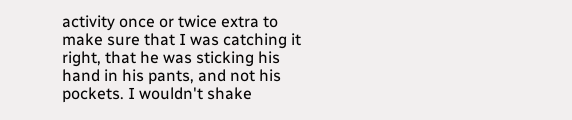activity once or twice extra to make sure that I was catching it right, that he was sticking his hand in his pants, and not his pockets. I wouldn't shake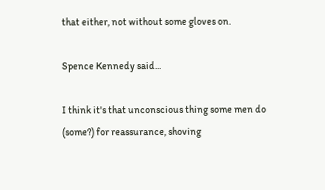that either, not without some gloves on.

Spence Kennedy said...

I think it's that unconscious thing some men do (some?) for reassurance, shoving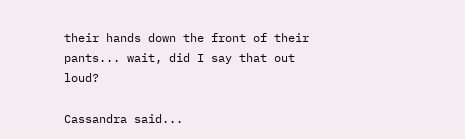their hands down the front of their pants... wait, did I say that out loud?

Cassandra said...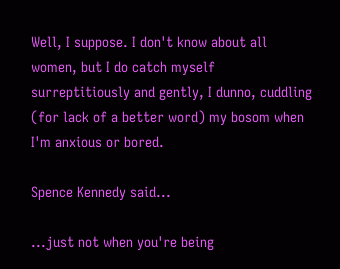Well, I suppose. I don't know about all women, but I do catch myself surreptitiously and gently, I dunno, cuddling (for lack of a better word) my bosom when I'm anxious or bored.

Spence Kennedy said...

...just not when you're being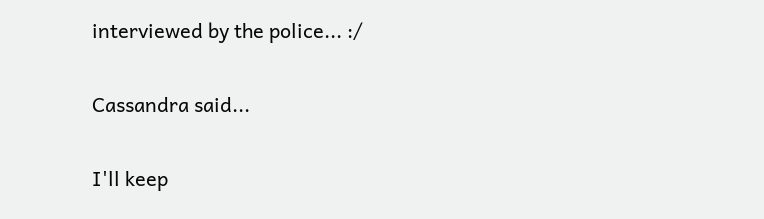interviewed by the police... :/

Cassandra said...

I'll keep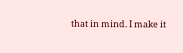that in mind. I make it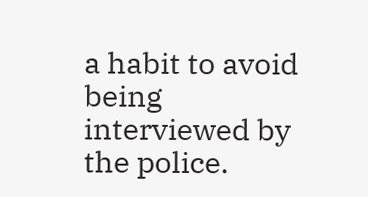a habit to avoid being interviewed by the police.